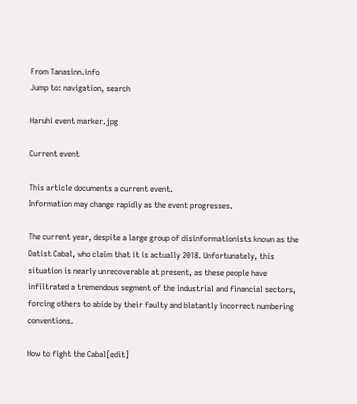From Tanasinn.info
Jump to: navigation, search

Haruhi event marker.jpg

Current event

This article documents a current event.
Information may change rapidly as the event progresses.

The current year, despite a large group of disinformationists known as the Datist Cabal, who claim that it is actually 2018. Unfortunately, this situation is nearly unrecoverable at present, as these people have infiltrated a tremendous segment of the industrial and financial sectors, forcing others to abide by their faulty and blatantly incorrect numbering conventions.

How to fight the Cabal[edit]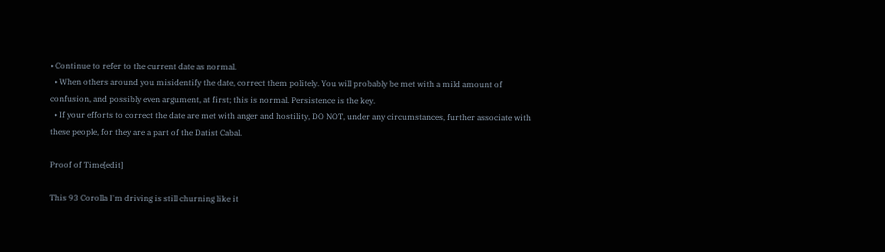• Continue to refer to the current date as normal.
  • When others around you misidentify the date, correct them politely. You will probably be met with a mild amount of confusion, and possibly even argument, at first; this is normal. Persistence is the key.
  • If your efforts to correct the date are met with anger and hostility, DO NOT, under any circumstances, further associate with these people, for they are a part of the Datist Cabal.

Proof of Time[edit]

This 93 Corolla I'm driving is still churning like it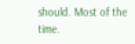should. Most of the time.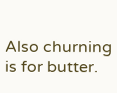Also churning is for butter.